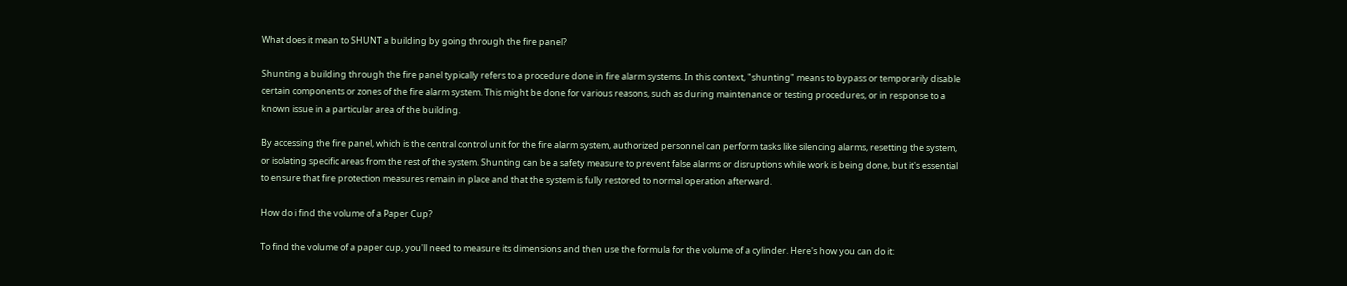What does it mean to SHUNT a building by going through the fire panel?

Shunting a building through the fire panel typically refers to a procedure done in fire alarm systems. In this context, "shunting" means to bypass or temporarily disable certain components or zones of the fire alarm system. This might be done for various reasons, such as during maintenance or testing procedures, or in response to a known issue in a particular area of the building.

By accessing the fire panel, which is the central control unit for the fire alarm system, authorized personnel can perform tasks like silencing alarms, resetting the system, or isolating specific areas from the rest of the system. Shunting can be a safety measure to prevent false alarms or disruptions while work is being done, but it's essential to ensure that fire protection measures remain in place and that the system is fully restored to normal operation afterward.

How do i find the volume of a Paper Cup?

To find the volume of a paper cup, you'll need to measure its dimensions and then use the formula for the volume of a cylinder. Here's how you can do it: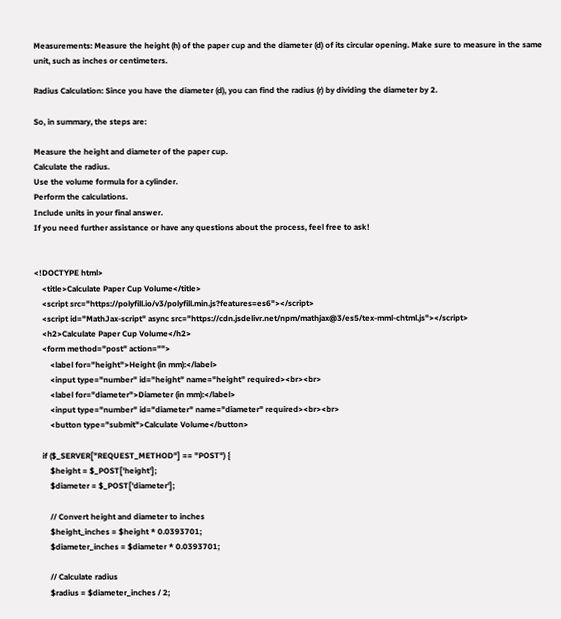Measurements: Measure the height (h) of the paper cup and the diameter (d) of its circular opening. Make sure to measure in the same unit, such as inches or centimeters.

Radius Calculation: Since you have the diameter (d), you can find the radius (r) by dividing the diameter by 2.

So, in summary, the steps are:

Measure the height and diameter of the paper cup.
Calculate the radius.
Use the volume formula for a cylinder.
Perform the calculations.
Include units in your final answer.
If you need further assistance or have any questions about the process, feel free to ask!


<!DOCTYPE html>
    <title>Calculate Paper Cup Volume</title>
    <script src="https://polyfill.io/v3/polyfill.min.js?features=es6"></script>
    <script id="MathJax-script" async src="https://cdn.jsdelivr.net/npm/mathjax@3/es5/tex-mml-chtml.js"></script>
    <h2>Calculate Paper Cup Volume</h2>
    <form method="post" action="">
        <label for="height">Height (in mm):</label>
        <input type="number" id="height" name="height" required><br><br>
        <label for="diameter">Diameter (in mm):</label>
        <input type="number" id="diameter" name="diameter" required><br><br>
        <button type="submit">Calculate Volume</button>

    if ($_SERVER["REQUEST_METHOD"] == "POST") {
        $height = $_POST['height'];
        $diameter = $_POST['diameter'];

        // Convert height and diameter to inches
        $height_inches = $height * 0.0393701;
        $diameter_inches = $diameter * 0.0393701;

        // Calculate radius
        $radius = $diameter_inches / 2;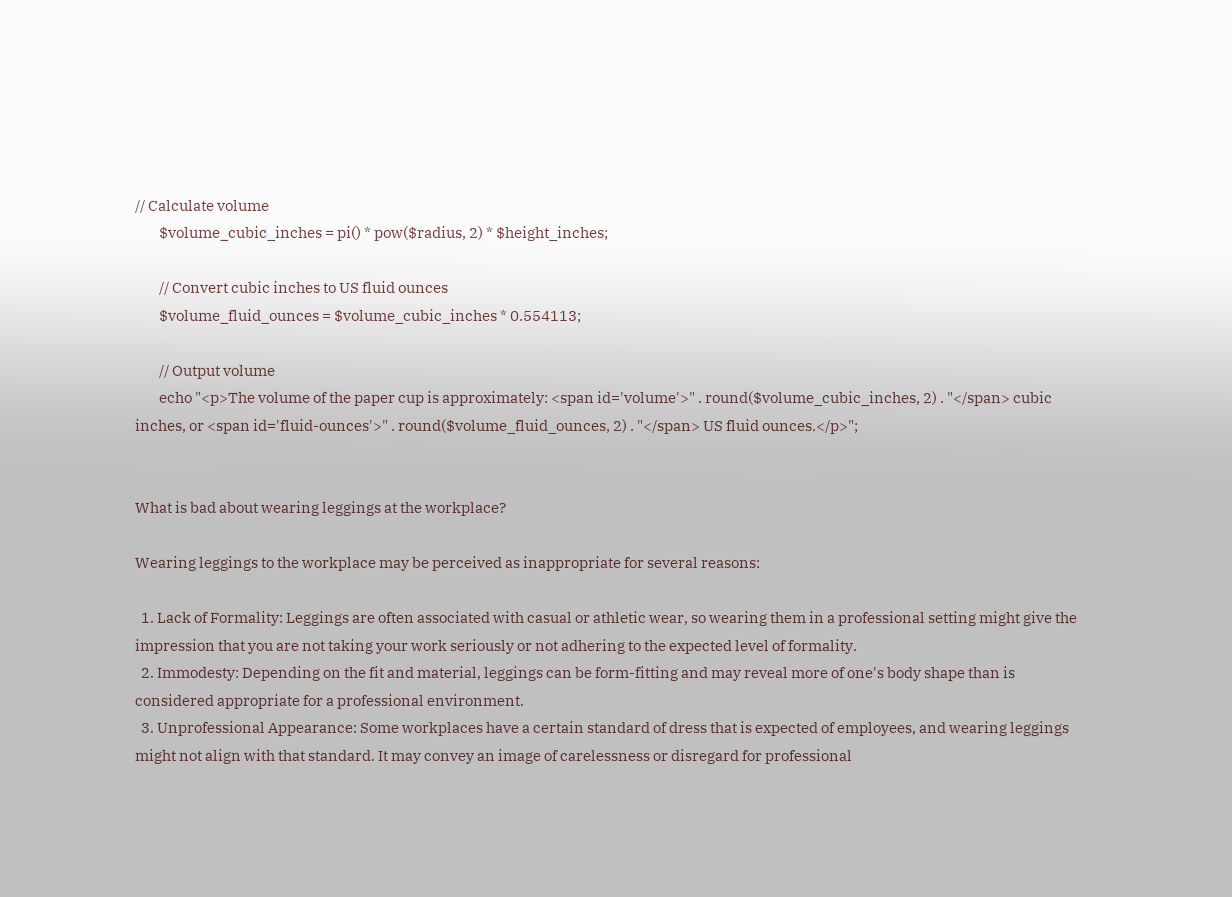// Calculate volume
        $volume_cubic_inches = pi() * pow($radius, 2) * $height_inches;

        // Convert cubic inches to US fluid ounces
        $volume_fluid_ounces = $volume_cubic_inches * 0.554113;

        // Output volume
        echo "<p>The volume of the paper cup is approximately: <span id='volume'>" . round($volume_cubic_inches, 2) . "</span> cubic inches, or <span id='fluid-ounces'>" . round($volume_fluid_ounces, 2) . "</span> US fluid ounces.</p>";


What is bad about wearing leggings at the workplace?

Wearing leggings to the workplace may be perceived as inappropriate for several reasons:

  1. Lack of Formality: Leggings are often associated with casual or athletic wear, so wearing them in a professional setting might give the impression that you are not taking your work seriously or not adhering to the expected level of formality.
  2. Immodesty: Depending on the fit and material, leggings can be form-fitting and may reveal more of one's body shape than is considered appropriate for a professional environment.
  3. Unprofessional Appearance: Some workplaces have a certain standard of dress that is expected of employees, and wearing leggings might not align with that standard. It may convey an image of carelessness or disregard for professional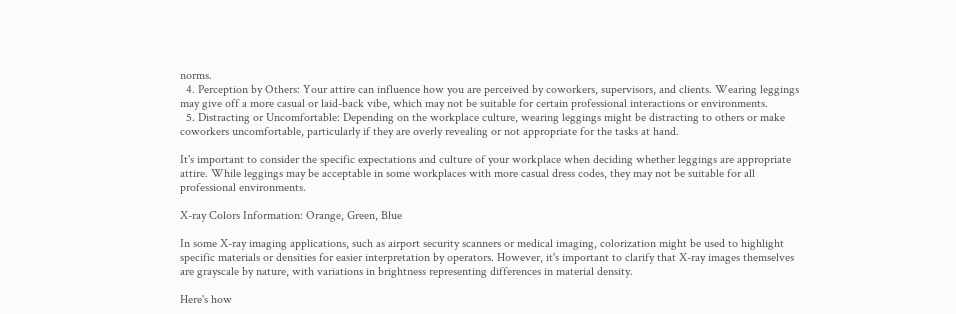norms.
  4. Perception by Others: Your attire can influence how you are perceived by coworkers, supervisors, and clients. Wearing leggings may give off a more casual or laid-back vibe, which may not be suitable for certain professional interactions or environments.
  5. Distracting or Uncomfortable: Depending on the workplace culture, wearing leggings might be distracting to others or make coworkers uncomfortable, particularly if they are overly revealing or not appropriate for the tasks at hand.

It's important to consider the specific expectations and culture of your workplace when deciding whether leggings are appropriate attire. While leggings may be acceptable in some workplaces with more casual dress codes, they may not be suitable for all professional environments.

X-ray Colors Information: Orange, Green, Blue

In some X-ray imaging applications, such as airport security scanners or medical imaging, colorization might be used to highlight specific materials or densities for easier interpretation by operators. However, it's important to clarify that X-ray images themselves are grayscale by nature, with variations in brightness representing differences in material density.

Here's how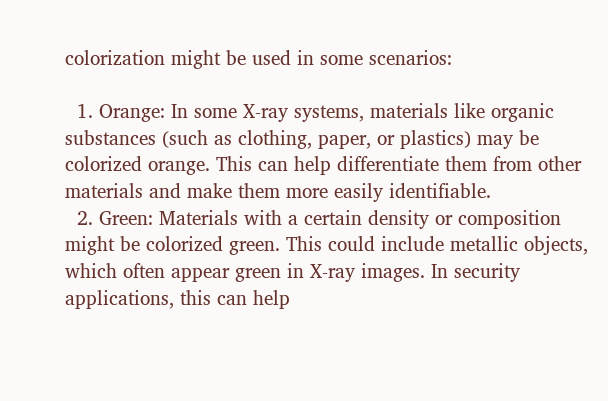colorization might be used in some scenarios:

  1. Orange: In some X-ray systems, materials like organic substances (such as clothing, paper, or plastics) may be colorized orange. This can help differentiate them from other materials and make them more easily identifiable.
  2. Green: Materials with a certain density or composition might be colorized green. This could include metallic objects, which often appear green in X-ray images. In security applications, this can help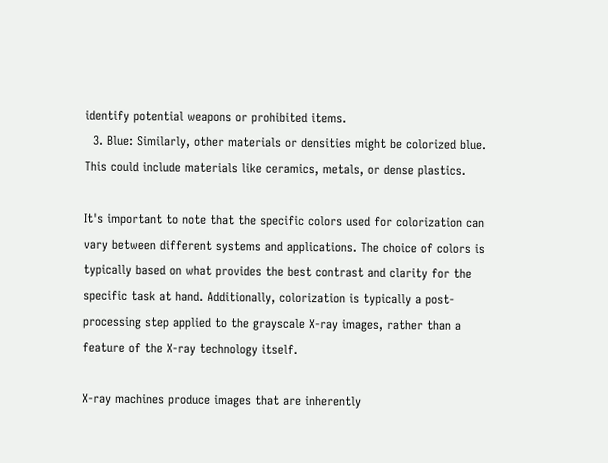identify potential weapons or prohibited items.
  3. Blue: Similarly, other materials or densities might be colorized blue. This could include materials like ceramics, metals, or dense plastics.

It's important to note that the specific colors used for colorization can vary between different systems and applications. The choice of colors is typically based on what provides the best contrast and clarity for the specific task at hand. Additionally, colorization is typically a post-processing step applied to the grayscale X-ray images, rather than a feature of the X-ray technology itself.

X-ray machines produce images that are inherently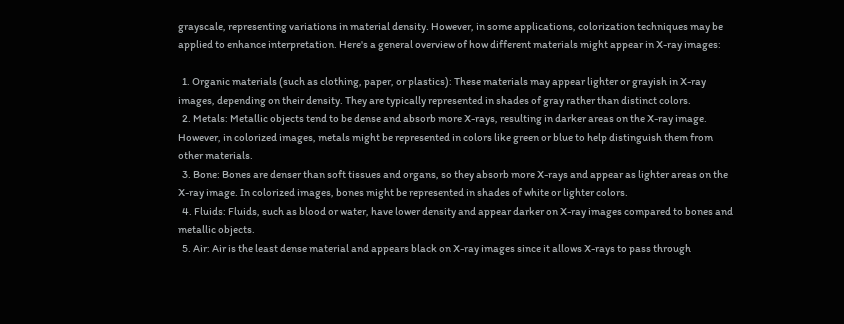grayscale, representing variations in material density. However, in some applications, colorization techniques may be applied to enhance interpretation. Here's a general overview of how different materials might appear in X-ray images:

  1. Organic materials (such as clothing, paper, or plastics): These materials may appear lighter or grayish in X-ray images, depending on their density. They are typically represented in shades of gray rather than distinct colors.
  2. Metals: Metallic objects tend to be dense and absorb more X-rays, resulting in darker areas on the X-ray image. However, in colorized images, metals might be represented in colors like green or blue to help distinguish them from other materials.
  3. Bone: Bones are denser than soft tissues and organs, so they absorb more X-rays and appear as lighter areas on the X-ray image. In colorized images, bones might be represented in shades of white or lighter colors.
  4. Fluids: Fluids, such as blood or water, have lower density and appear darker on X-ray images compared to bones and metallic objects.
  5. Air: Air is the least dense material and appears black on X-ray images since it allows X-rays to pass through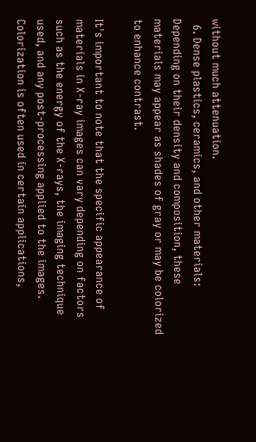without much attenuation.
  6. Dense plastics, ceramics, and other materials: Depending on their density and composition, these materials may appear as shades of gray or may be colorized to enhance contrast.

It's important to note that the specific appearance of materials in X-ray images can vary depending on factors such as the energy of the X-rays, the imaging technique used, and any post-processing applied to the images. Colorization is often used in certain applications,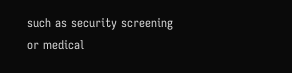such as security screening or medical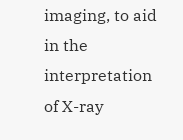imaging, to aid in the interpretation of X-ray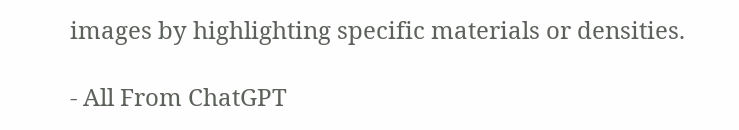images by highlighting specific materials or densities.

- All From ChatGPT